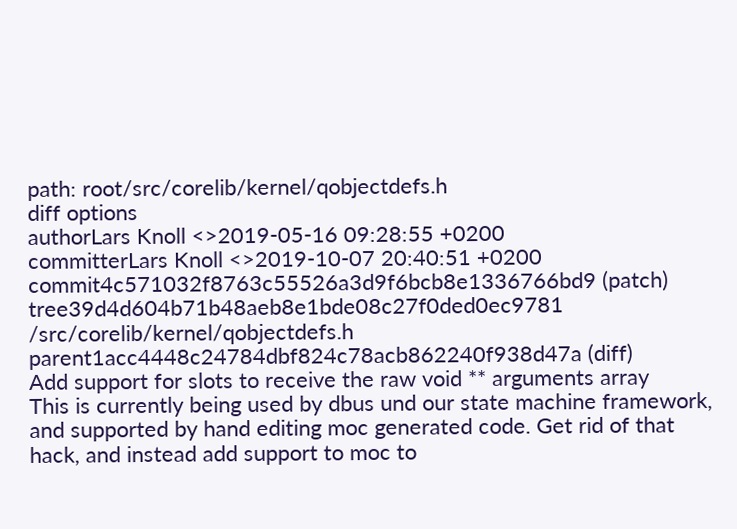path: root/src/corelib/kernel/qobjectdefs.h
diff options
authorLars Knoll <>2019-05-16 09:28:55 +0200
committerLars Knoll <>2019-10-07 20:40:51 +0200
commit4c571032f8763c55526a3d9f6bcb8e1336766bd9 (patch)
tree39d4d604b71b48aeb8e1bde08c27f0ded0ec9781 /src/corelib/kernel/qobjectdefs.h
parent1acc4448c24784dbf824c78acb862240f938d47a (diff)
Add support for slots to receive the raw void ** arguments array
This is currently being used by dbus und our state machine framework, and supported by hand editing moc generated code. Get rid of that hack, and instead add support to moc to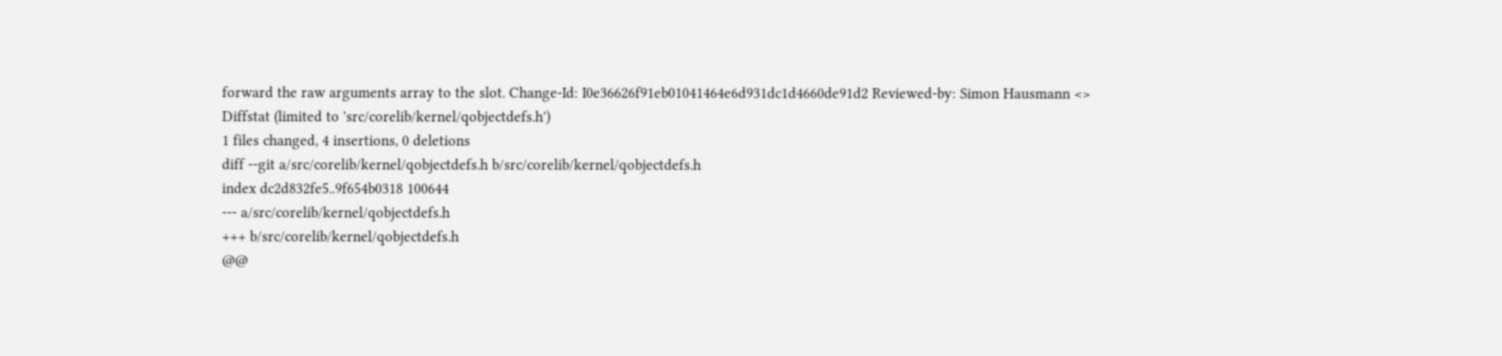forward the raw arguments array to the slot. Change-Id: I0e36626f91eb01041464e6d931dc1d4660de91d2 Reviewed-by: Simon Hausmann <>
Diffstat (limited to 'src/corelib/kernel/qobjectdefs.h')
1 files changed, 4 insertions, 0 deletions
diff --git a/src/corelib/kernel/qobjectdefs.h b/src/corelib/kernel/qobjectdefs.h
index dc2d832fe5..9f654b0318 100644
--- a/src/corelib/kernel/qobjectdefs.h
+++ b/src/corelib/kernel/qobjectdefs.h
@@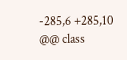-285,6 +285,10 @@ class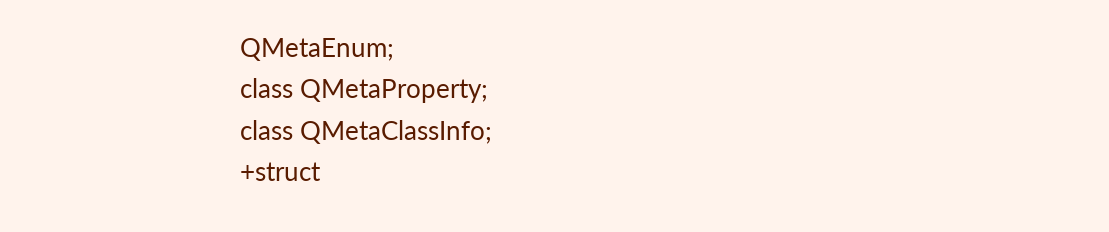QMetaEnum;
class QMetaProperty;
class QMetaClassInfo;
+struct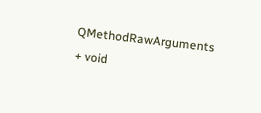QMethodRawArguments
+ void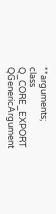**arguments;
class Q_CORE_EXPORT QGenericArgument